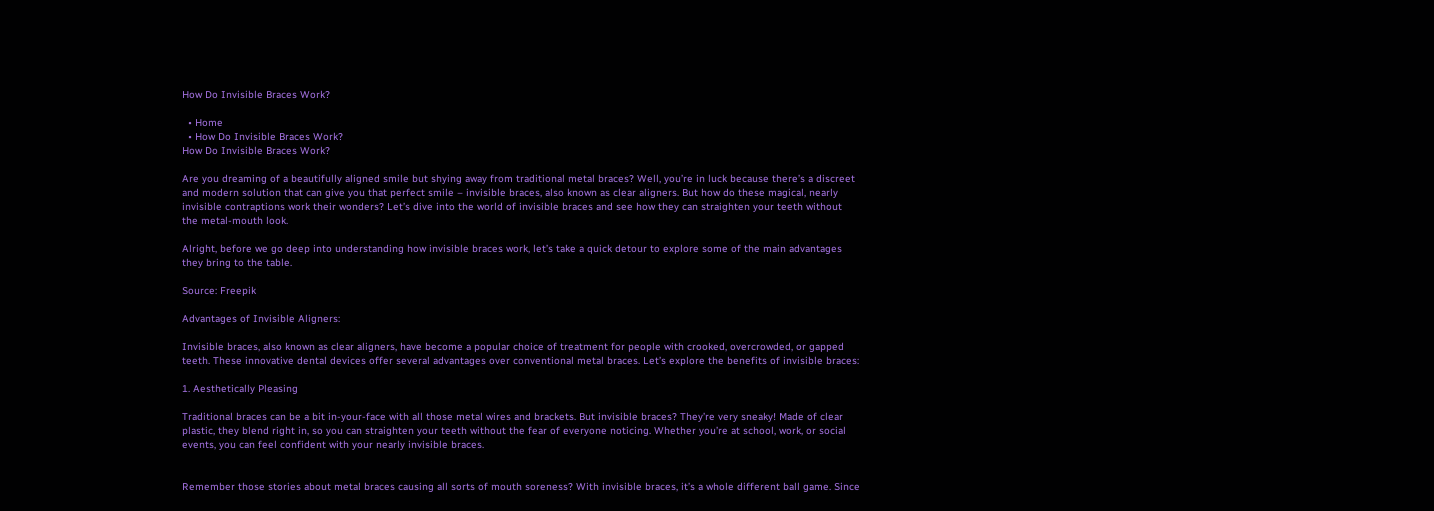How Do Invisible Braces Work?

  • Home
  • How Do Invisible Braces Work?
How Do Invisible Braces Work?

Are you dreaming of a beautifully aligned smile but shying away from traditional metal braces? Well, you’re in luck because there’s a discreet and modern solution that can give you that perfect smile – invisible braces, also known as clear aligners. But how do these magical, nearly invisible contraptions work their wonders? Let’s dive into the world of invisible braces and see how they can straighten your teeth without the metal-mouth look.

Alright, before we go deep into understanding how invisible braces work, let’s take a quick detour to explore some of the main advantages they bring to the table.

Source: Freepik

Advantages of Invisible Aligners:

Invisible braces, also known as clear aligners, have become a popular choice of treatment for people with crooked, overcrowded, or gapped teeth. These innovative dental devices offer several advantages over conventional metal braces. Let’s explore the benefits of invisible braces:

1. Aesthetically Pleasing

Traditional braces can be a bit in-your-face with all those metal wires and brackets. But invisible braces? They’re very sneaky! Made of clear plastic, they blend right in, so you can straighten your teeth without the fear of everyone noticing. Whether you’re at school, work, or social events, you can feel confident with your nearly invisible braces.


Remember those stories about metal braces causing all sorts of mouth soreness? With invisible braces, it’s a whole different ball game. Since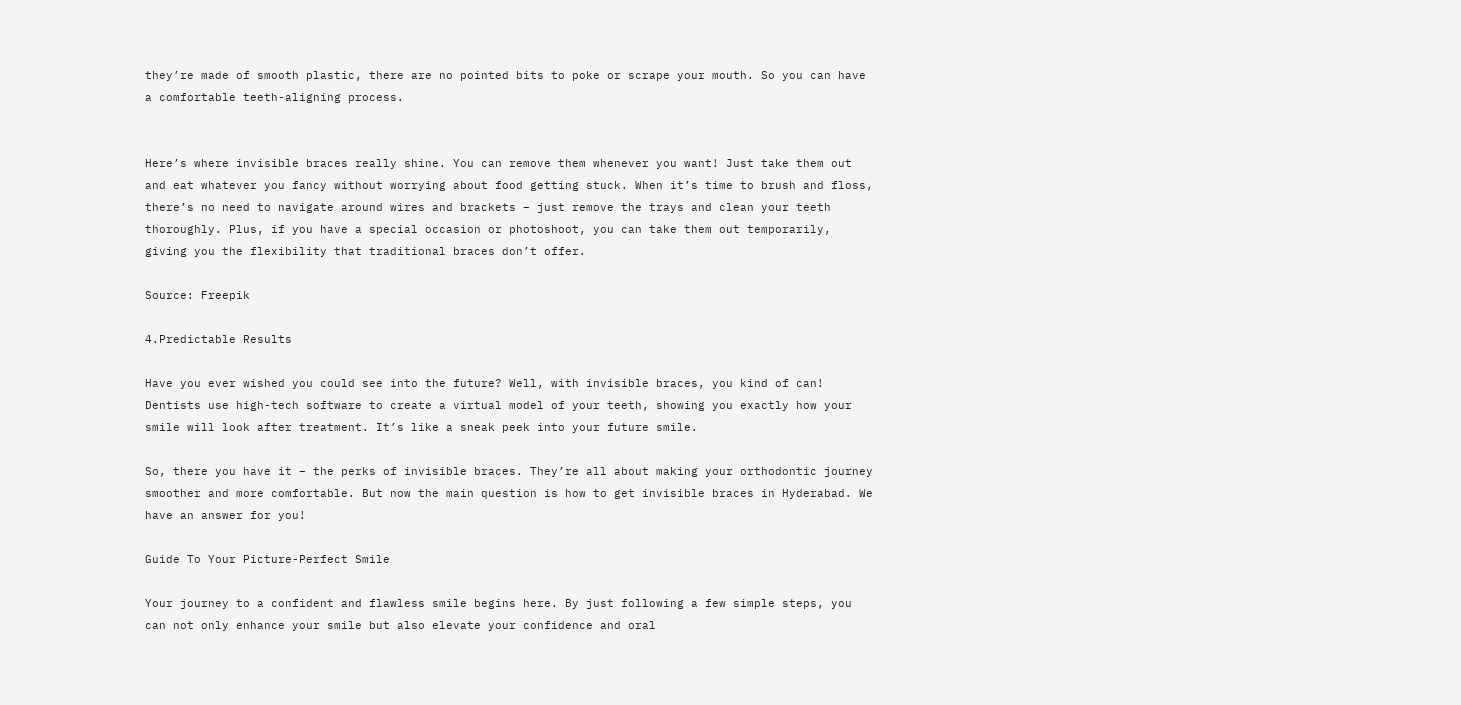they’re made of smooth plastic, there are no pointed bits to poke or scrape your mouth. So you can have a comfortable teeth-aligning process.


Here’s where invisible braces really shine. You can remove them whenever you want! Just take them out and eat whatever you fancy without worrying about food getting stuck. When it’s time to brush and floss, there’s no need to navigate around wires and brackets – just remove the trays and clean your teeth thoroughly. Plus, if you have a special occasion or photoshoot, you can take them out temporarily, giving you the flexibility that traditional braces don’t offer.

Source: Freepik

4.Predictable Results

Have you ever wished you could see into the future? Well, with invisible braces, you kind of can! Dentists use high-tech software to create a virtual model of your teeth, showing you exactly how your smile will look after treatment. It’s like a sneak peek into your future smile.

So, there you have it – the perks of invisible braces. They’re all about making your orthodontic journey smoother and more comfortable. But now the main question is how to get invisible braces in Hyderabad. We have an answer for you!

Guide To Your Picture-Perfect Smile

Your journey to a confident and flawless smile begins here. By just following a few simple steps, you can not only enhance your smile but also elevate your confidence and oral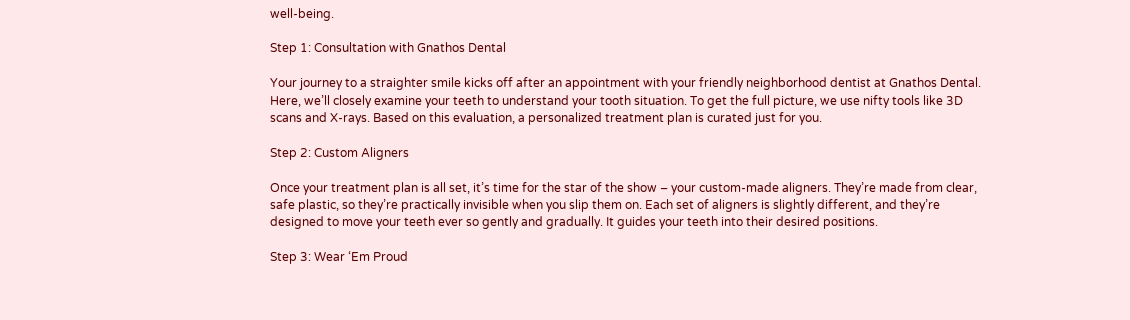well-being.

Step 1: Consultation with Gnathos Dental

Your journey to a straighter smile kicks off after an appointment with your friendly neighborhood dentist at Gnathos Dental. Here, we’ll closely examine your teeth to understand your tooth situation. To get the full picture, we use nifty tools like 3D scans and X-rays. Based on this evaluation, a personalized treatment plan is curated just for you.

Step 2: Custom Aligners

Once your treatment plan is all set, it’s time for the star of the show – your custom-made aligners. They’re made from clear, safe plastic, so they’re practically invisible when you slip them on. Each set of aligners is slightly different, and they’re designed to move your teeth ever so gently and gradually. It guides your teeth into their desired positions.

Step 3: Wear ‘Em Proud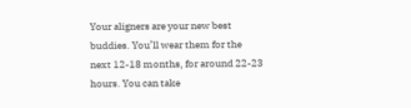Your aligners are your new best buddies. You’ll wear them for the next 12-18 months, for around 22-23 hours. You can take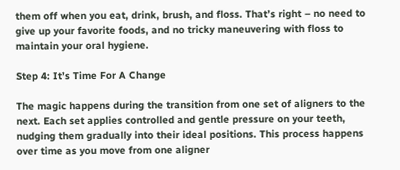them off when you eat, drink, brush, and floss. That’s right – no need to give up your favorite foods, and no tricky maneuvering with floss to maintain your oral hygiene.

Step 4: It’s Time For A Change

The magic happens during the transition from one set of aligners to the next. Each set applies controlled and gentle pressure on your teeth, nudging them gradually into their ideal positions. This process happens over time as you move from one aligner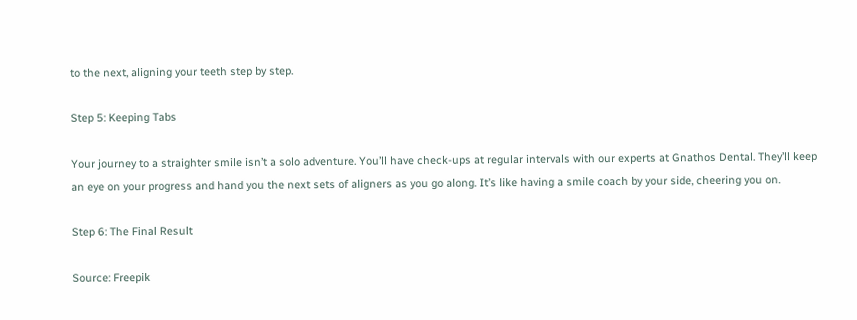to the next, aligning your teeth step by step.

Step 5: Keeping Tabs

Your journey to a straighter smile isn’t a solo adventure. You’ll have check-ups at regular intervals with our experts at Gnathos Dental. They’ll keep an eye on your progress and hand you the next sets of aligners as you go along. It’s like having a smile coach by your side, cheering you on.

Step 6: The Final Result

Source: Freepik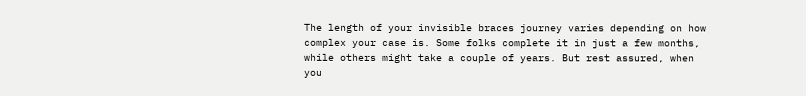The length of your invisible braces journey varies depending on how complex your case is. Some folks complete it in just a few months, while others might take a couple of years. But rest assured, when you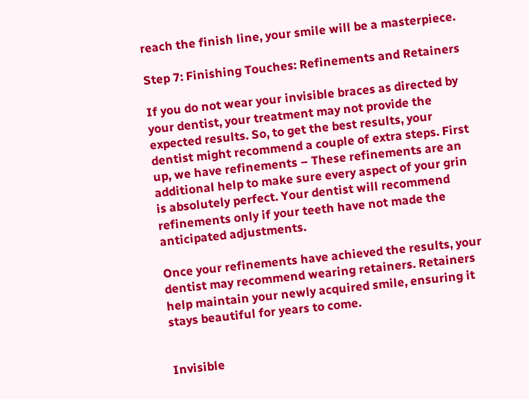reach the finish line, your smile will be a masterpiece.

Step 7: Finishing Touches: Refinements and Retainers

If you do not wear your invisible braces as directed by your dentist, your treatment may not provide the expected results. So, to get the best results, your dentist might recommend a couple of extra steps. First up, we have refinements – These refinements are an additional help to make sure every aspect of your grin is absolutely perfect. Your dentist will recommend refinements only if your teeth have not made the anticipated adjustments.

Once your refinements have achieved the results, your dentist may recommend wearing retainers. Retainers help maintain your newly acquired smile, ensuring it stays beautiful for years to come.


Invisible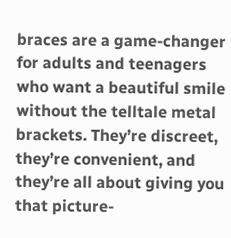braces are a game-changer for adults and teenagers who want a beautiful smile without the telltale metal brackets. They’re discreet, they’re convenient, and they’re all about giving you that picture-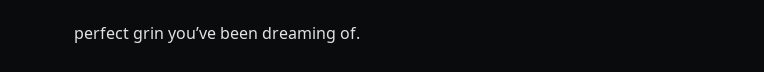perfect grin you’ve been dreaming of.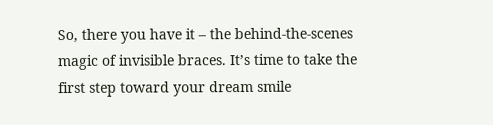So, there you have it – the behind-the-scenes magic of invisible braces. It’s time to take the first step toward your dream smile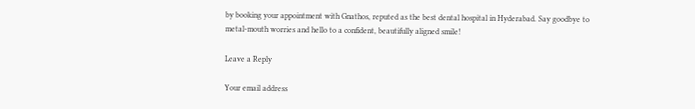by booking your appointment with Gnathos, reputed as the best dental hospital in Hyderabad. Say goodbye to metal-mouth worries and hello to a confident, beautifully aligned smile!

Leave a Reply

Your email address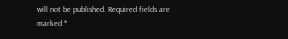will not be published. Required fields are marked *